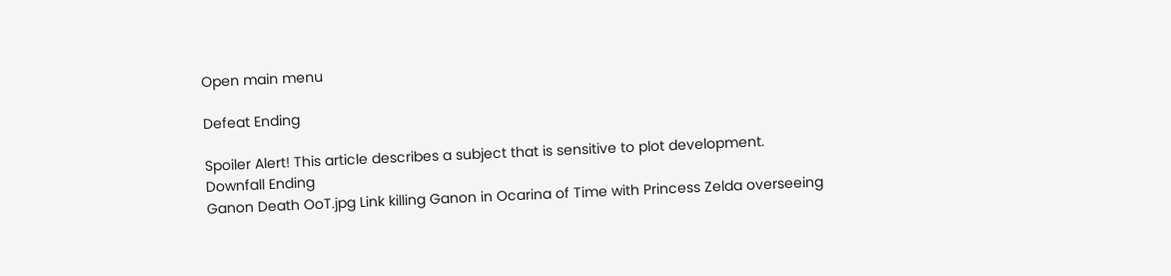Open main menu

Defeat Ending

Spoiler Alert! This article describes a subject that is sensitive to plot development.
Downfall Ending
Ganon Death OoT.jpg Link killing Ganon in Ocarina of Time with Princess Zelda overseeing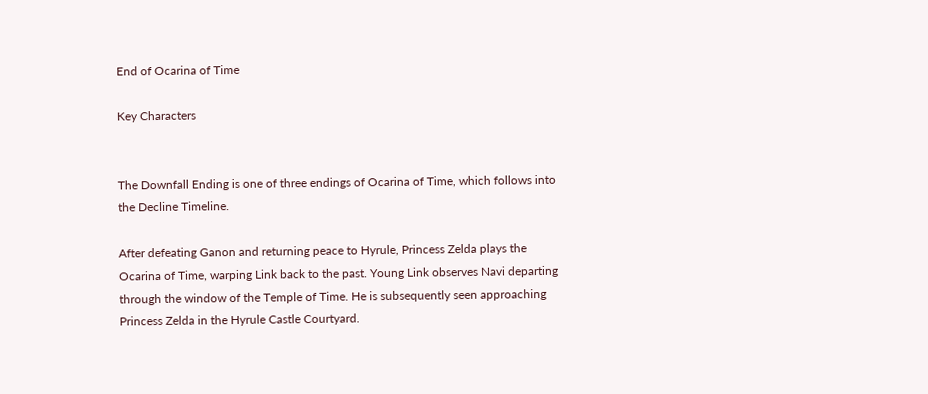End of Ocarina of Time

Key Characters


The Downfall Ending is one of three endings of Ocarina of Time, which follows into the Decline Timeline.

After defeating Ganon and returning peace to Hyrule, Princess Zelda plays the Ocarina of Time, warping Link back to the past. Young Link observes Navi departing through the window of the Temple of Time. He is subsequently seen approaching Princess Zelda in the Hyrule Castle Courtyard.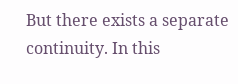But there exists a separate continuity. In this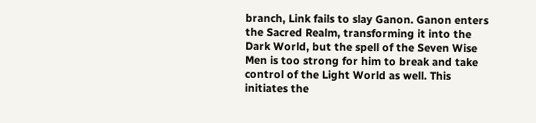branch, Link fails to slay Ganon. Ganon enters the Sacred Realm, transforming it into the Dark World, but the spell of the Seven Wise Men is too strong for him to break and take control of the Light World as well. This initiates the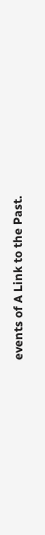events of A Link to the Past.